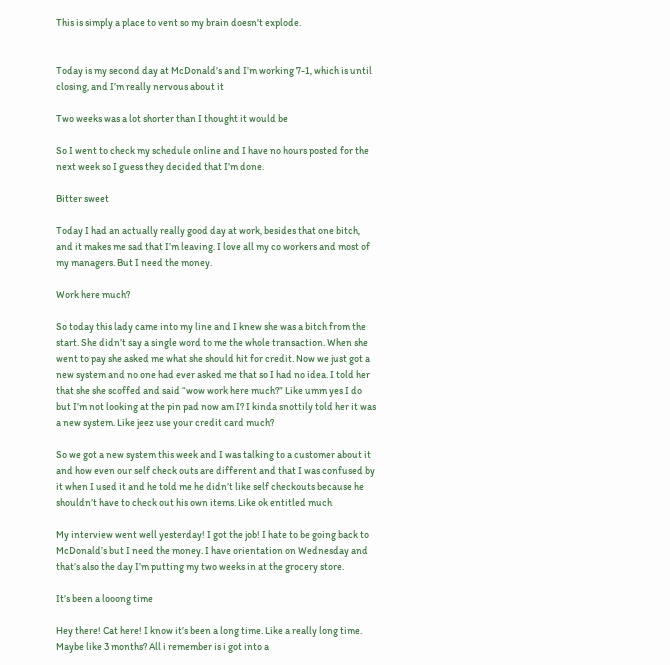This is simply a place to vent so my brain doesn't explode.


Today is my second day at McDonald’s and I’m working 7-1, which is until closing, and I’m really nervous about it

Two weeks was a lot shorter than I thought it would be

So I went to check my schedule online and I have no hours posted for the next week so I guess they decided that I’m done.

Bitter sweet

Today I had an actually really good day at work, besides that one bitch, and it makes me sad that I’m leaving. I love all my co workers and most of my managers. But I need the money.

Work here much?

So today this lady came into my line and I knew she was a bitch from the start. She didn’t say a single word to me the whole transaction. When she went to pay she asked me what she should hit for credit. Now we just got a new system and no one had ever asked me that so I had no idea. I told her that she she scoffed and said “wow work here much?” Like umm yes I do but I’m not looking at the pin pad now am I? I kinda snottily told her it was a new system. Like jeez use your credit card much?

So we got a new system this week and I was talking to a customer about it and how even our self check outs are different and that I was confused by it when I used it and he told me he didn’t like self checkouts because he shouldn’t have to check out his own items. Like ok entitled much

My interview went well yesterday! I got the job! I hate to be going back to McDonald’s but I need the money. I have orientation on Wednesday and that’s also the day I’m putting my two weeks in at the grocery store.

It’s been a looong time

Hey there! Cat here! I know it’s been a long time. Like a really long time. Maybe like 3 months? All i remember is i got into a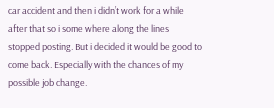car accident and then i didn’t work for a while after that so i some where along the lines stopped posting. But i decided it would be good to come back. Especially with the chances of my possible job change.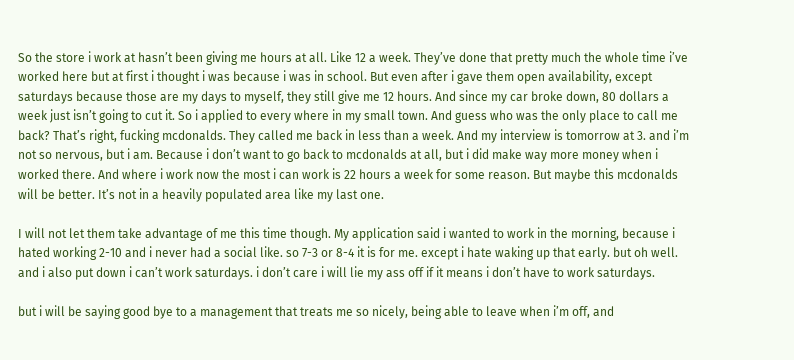So the store i work at hasn’t been giving me hours at all. Like 12 a week. They’ve done that pretty much the whole time i’ve worked here but at first i thought i was because i was in school. But even after i gave them open availability, except saturdays because those are my days to myself, they still give me 12 hours. And since my car broke down, 80 dollars a week just isn’t going to cut it. So i applied to every where in my small town. And guess who was the only place to call me back? That’s right, fucking mcdonalds. They called me back in less than a week. And my interview is tomorrow at 3. and i’m not so nervous, but i am. Because i don’t want to go back to mcdonalds at all, but i did make way more money when i worked there. And where i work now the most i can work is 22 hours a week for some reason. But maybe this mcdonalds will be better. It’s not in a heavily populated area like my last one.

I will not let them take advantage of me this time though. My application said i wanted to work in the morning, because i hated working 2-10 and i never had a social like. so 7-3 or 8-4 it is for me. except i hate waking up that early. but oh well. and i also put down i can’t work saturdays. i don’t care i will lie my ass off if it means i don’t have to work saturdays.

but i will be saying good bye to a management that treats me so nicely, being able to leave when i’m off, and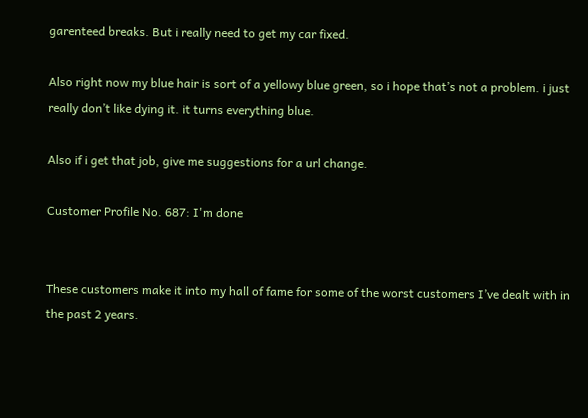garenteed breaks. But i really need to get my car fixed.

Also right now my blue hair is sort of a yellowy blue green, so i hope that’s not a problem. i just really don’t like dying it. it turns everything blue.

Also if i get that job, give me suggestions for a url change.

Customer Profile No. 687: I'm done


These customers make it into my hall of fame for some of the worst customers I’ve dealt with in the past 2 years.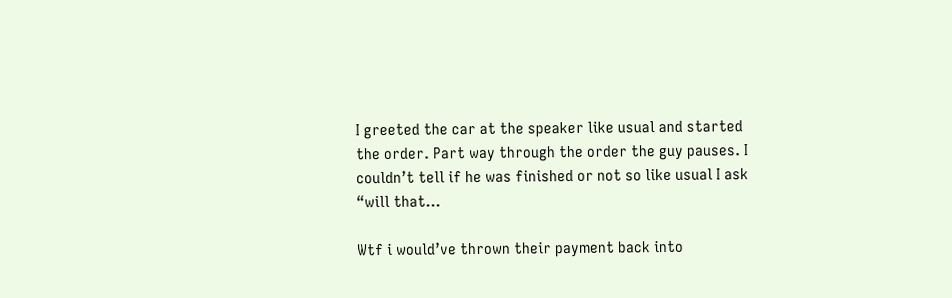I greeted the car at the speaker like usual and started the order. Part way through the order the guy pauses. I couldn’t tell if he was finished or not so like usual I ask “will that…

Wtf i would’ve thrown their payment back into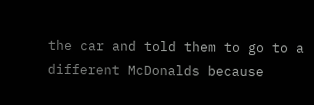the car and told them to go to a different McDonalds because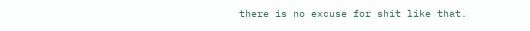there is no excuse for shit like that.